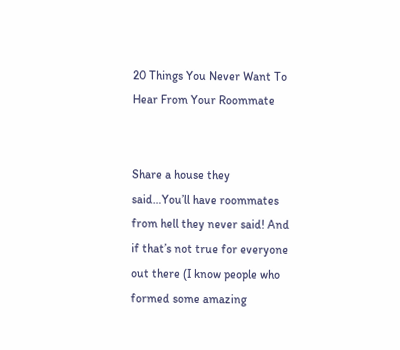20 Things You Never Want To Hear From Your Roommate


Share a house they said…You’ll have roommates from hell they never said! And if that’s not true for everyone out there (I know people who formed some amazing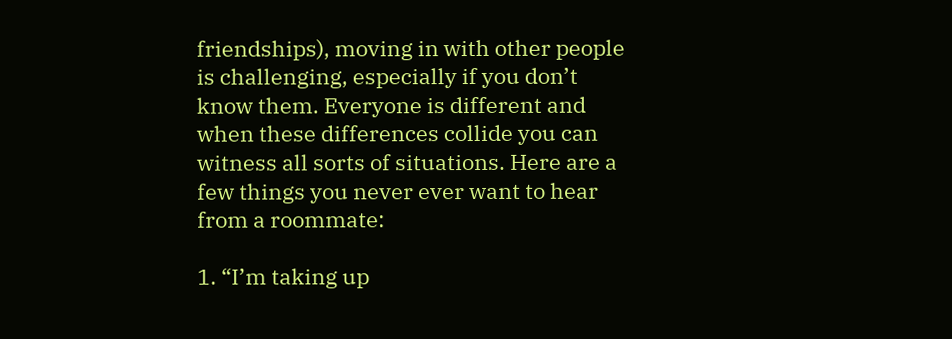friendships), moving in with other people is challenging, especially if you don’t know them. Everyone is different and when these differences collide you can witness all sorts of situations. Here are a few things you never ever want to hear from a roommate:

1. “I’m taking up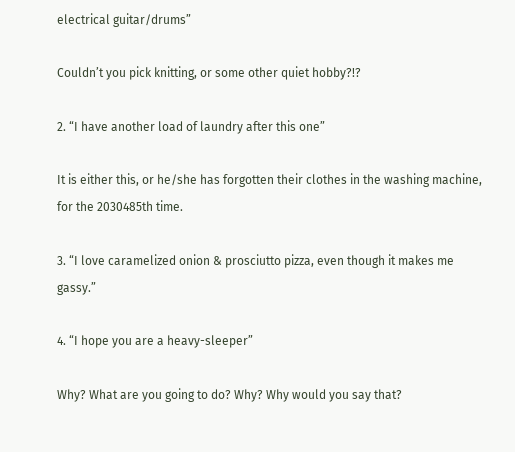electrical guitar/drums”

Couldn’t you pick knitting, or some other quiet hobby?!?

2. “I have another load of laundry after this one”

It is either this, or he/she has forgotten their clothes in the washing machine, for the 2030485th time.

3. “I love caramelized onion & prosciutto pizza, even though it makes me gassy.”

4. “I hope you are a heavy-sleeper”

Why? What are you going to do? Why? Why would you say that?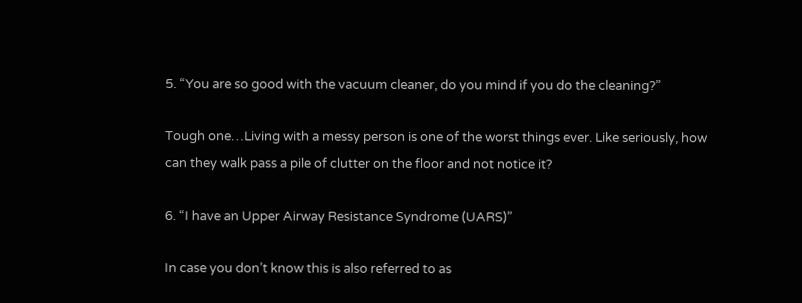5. “You are so good with the vacuum cleaner, do you mind if you do the cleaning?”

Tough one…Living with a messy person is one of the worst things ever. Like seriously, how can they walk pass a pile of clutter on the floor and not notice it?

6. “I have an Upper Airway Resistance Syndrome (UARS)”

In case you don’t know this is also referred to as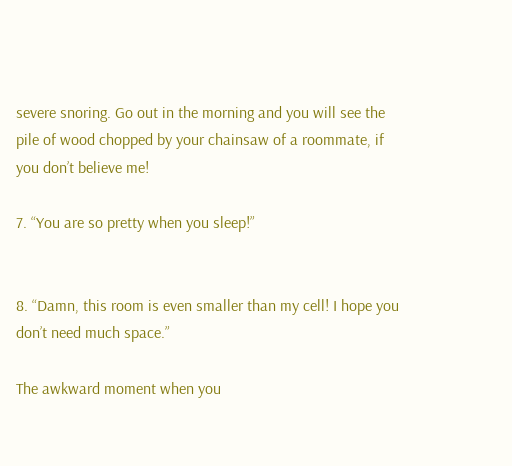severe snoring. Go out in the morning and you will see the pile of wood chopped by your chainsaw of a roommate, if you don’t believe me!

7. “You are so pretty when you sleep!”


8. “Damn, this room is even smaller than my cell! I hope you don’t need much space.”

The awkward moment when you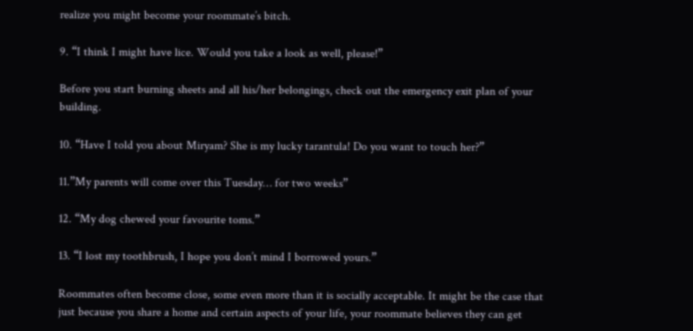realize you might become your roommate’s bitch.

9. “I think I might have lice. Would you take a look as well, please!”

Before you start burning sheets and all his/her belongings, check out the emergency exit plan of your building.

10. “Have I told you about Miryam? She is my lucky tarantula! Do you want to touch her?”

11.”My parents will come over this Tuesday… for two weeks”

12. “My dog chewed your favourite toms.”

13. “I lost my toothbrush, I hope you don’t mind I borrowed yours.”

Roommates often become close, some even more than it is socially acceptable. It might be the case that just because you share a home and certain aspects of your life, your roommate believes they can get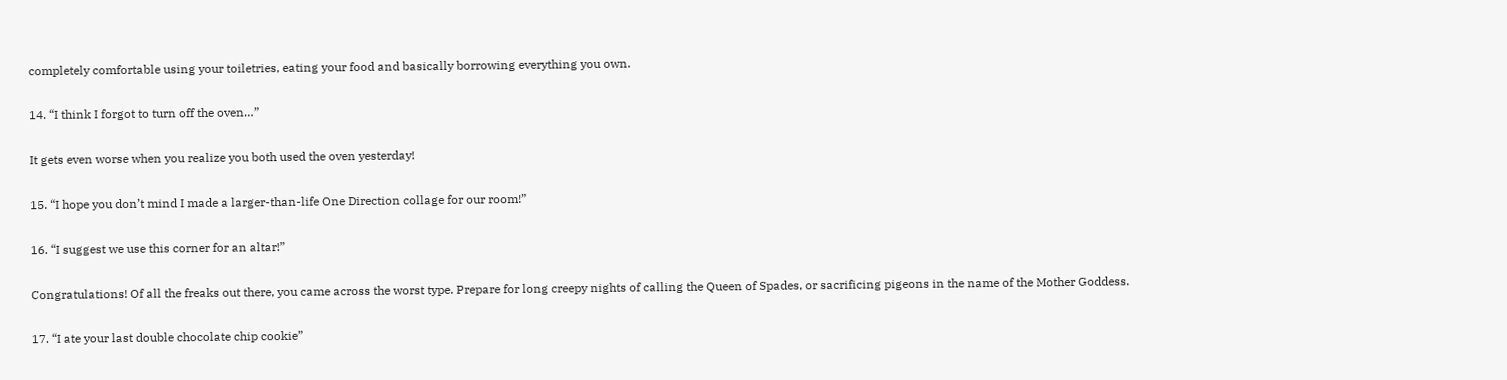completely comfortable using your toiletries, eating your food and basically borrowing everything you own.

14. “I think I forgot to turn off the oven…”

It gets even worse when you realize you both used the oven yesterday!

15. “I hope you don’t mind I made a larger-than-life One Direction collage for our room!”

16. “I suggest we use this corner for an altar!”

Congratulations! Of all the freaks out there, you came across the worst type. Prepare for long creepy nights of calling the Queen of Spades, or sacrificing pigeons in the name of the Mother Goddess.

17. “I ate your last double chocolate chip cookie”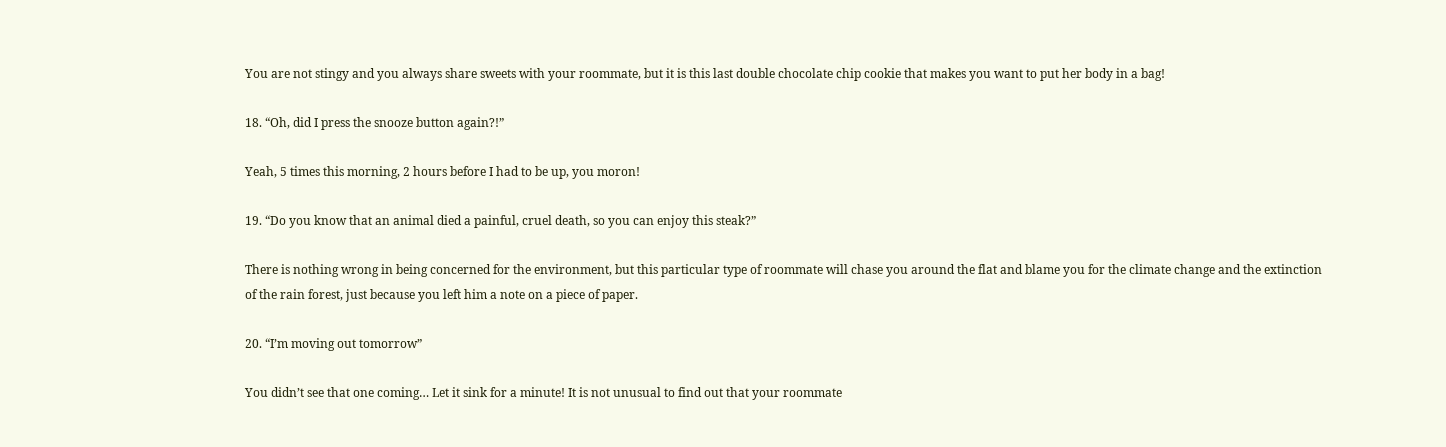You are not stingy and you always share sweets with your roommate, but it is this last double chocolate chip cookie that makes you want to put her body in a bag!

18. “Oh, did I press the snooze button again?!”

Yeah, 5 times this morning, 2 hours before I had to be up, you moron!

19. “Do you know that an animal died a painful, cruel death, so you can enjoy this steak?”

There is nothing wrong in being concerned for the environment, but this particular type of roommate will chase you around the flat and blame you for the climate change and the extinction of the rain forest, just because you left him a note on a piece of paper.

20. “I’m moving out tomorrow”

You didn’t see that one coming… Let it sink for a minute! It is not unusual to find out that your roommate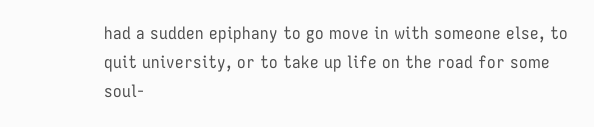had a sudden epiphany to go move in with someone else, to quit university, or to take up life on the road for some soul-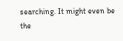searching. It might even be the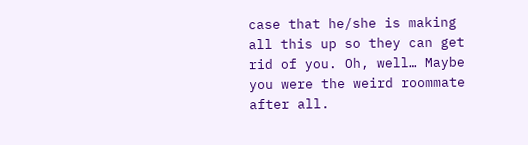case that he/she is making all this up so they can get rid of you. Oh, well… Maybe you were the weird roommate after all.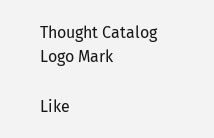Thought Catalog Logo Mark

Like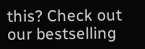this? Check out our bestselling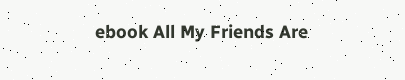ebook All My Friends Are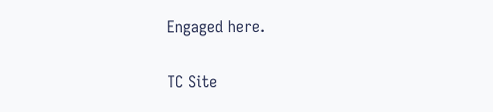Engaged here.

TC Site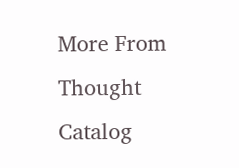More From Thought Catalog